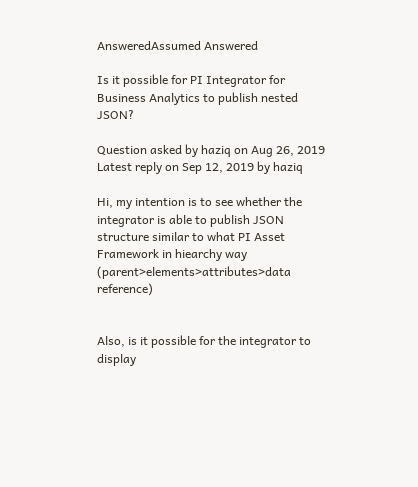AnsweredAssumed Answered

Is it possible for PI Integrator for Business Analytics to publish nested JSON?

Question asked by haziq on Aug 26, 2019
Latest reply on Sep 12, 2019 by haziq

Hi, my intention is to see whether the integrator is able to publish JSON structure similar to what PI Asset Framework in hiearchy way (parent>elements>attributes>data reference)


Also, is it possible for the integrator to display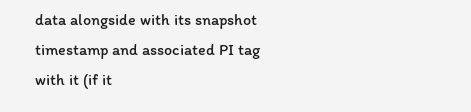data alongside with its snapshot timestamp and associated PI tag with it (if it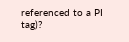referenced to a PI tag)?